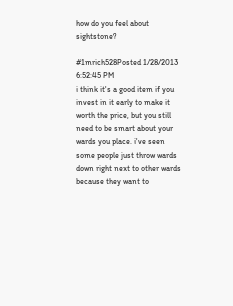how do you feel about sightstone?

#1mrich528Posted 1/28/2013 6:52:45 PM
i think it's a good item if you invest in it early to make it worth the price, but you still need to be smart about your wards you place. i've seen some people just throw wards down right next to other wards because they want to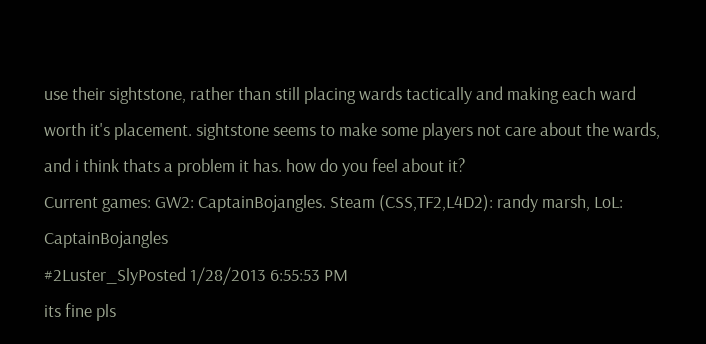use their sightstone, rather than still placing wards tactically and making each ward worth it's placement. sightstone seems to make some players not care about the wards, and i think thats a problem it has. how do you feel about it?
Current games: GW2: CaptainBojangles. Steam (CSS,TF2,L4D2): randy marsh, LoL: CaptainBojangles
#2Luster_SlyPosted 1/28/2013 6:55:53 PM
its fine pls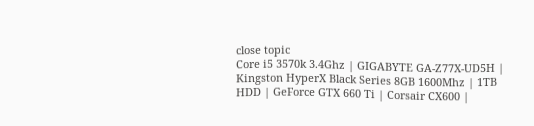close topic
Core i5 3570k 3.4Ghz | GIGABYTE GA-Z77X-UD5H | Kingston HyperX Black Series 8GB 1600Mhz | 1TB HDD | GeForce GTX 660 Ti | Corsair CX600 |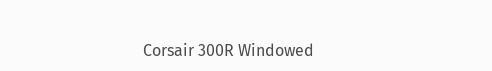Corsair 300R Windowed